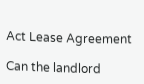Act Lease Agreement

Can the landlord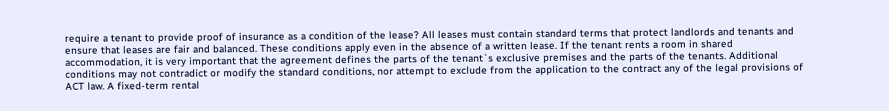require a tenant to provide proof of insurance as a condition of the lease? All leases must contain standard terms that protect landlords and tenants and ensure that leases are fair and balanced. These conditions apply even in the absence of a written lease. If the tenant rents a room in shared accommodation, it is very important that the agreement defines the parts of the tenant`s exclusive premises and the parts of the tenants. Additional conditions may not contradict or modify the standard conditions, nor attempt to exclude from the application to the contract any of the legal provisions of ACT law. A fixed-term rental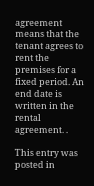agreement means that the tenant agrees to rent the premises for a fixed period. An end date is written in the rental agreement. .

This entry was posted in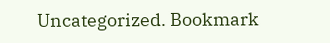Uncategorized. Bookmark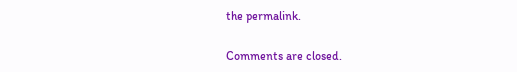the permalink.

Comments are closed.